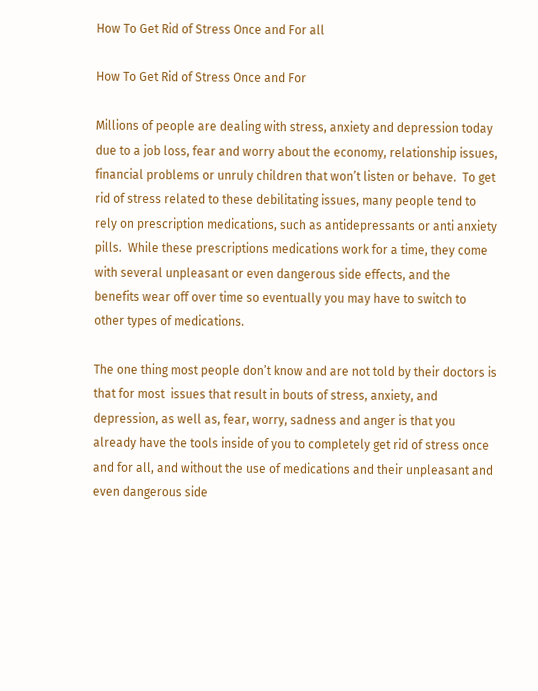How To Get Rid of Stress Once and For all

How To Get Rid of Stress Once and For

Millions of people are dealing with stress, anxiety and depression today due to a job loss, fear and worry about the economy, relationship issues, financial problems or unruly children that won’t listen or behave.  To get rid of stress related to these debilitating issues, many people tend to rely on prescription medications, such as antidepressants or anti anxiety pills.  While these prescriptions medications work for a time, they come with several unpleasant or even dangerous side effects, and the benefits wear off over time so eventually you may have to switch to other types of medications.

The one thing most people don’t know and are not told by their doctors is that for most  issues that result in bouts of stress, anxiety, and depression, as well as, fear, worry, sadness and anger is that you already have the tools inside of you to completely get rid of stress once and for all, and without the use of medications and their unpleasant and even dangerous side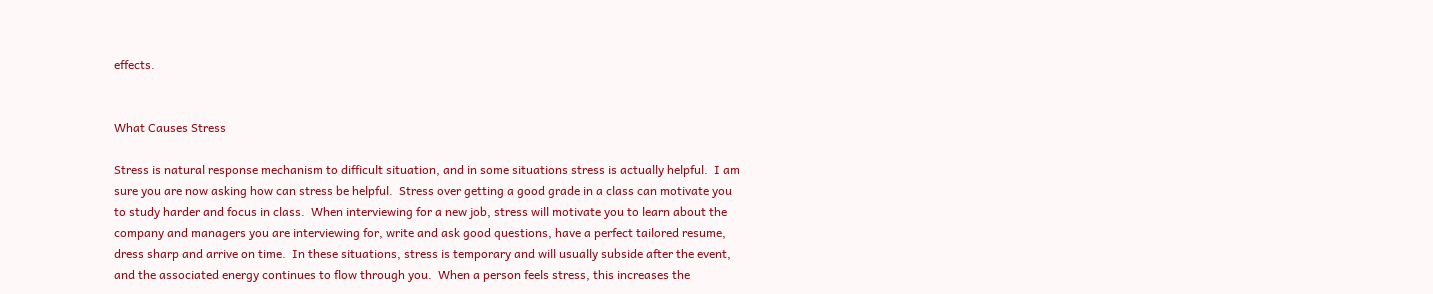effects.


What Causes Stress

Stress is natural response mechanism to difficult situation, and in some situations stress is actually helpful.  I am sure you are now asking how can stress be helpful.  Stress over getting a good grade in a class can motivate you to study harder and focus in class.  When interviewing for a new job, stress will motivate you to learn about the company and managers you are interviewing for, write and ask good questions, have a perfect tailored resume, dress sharp and arrive on time.  In these situations, stress is temporary and will usually subside after the event, and the associated energy continues to flow through you.  When a person feels stress, this increases the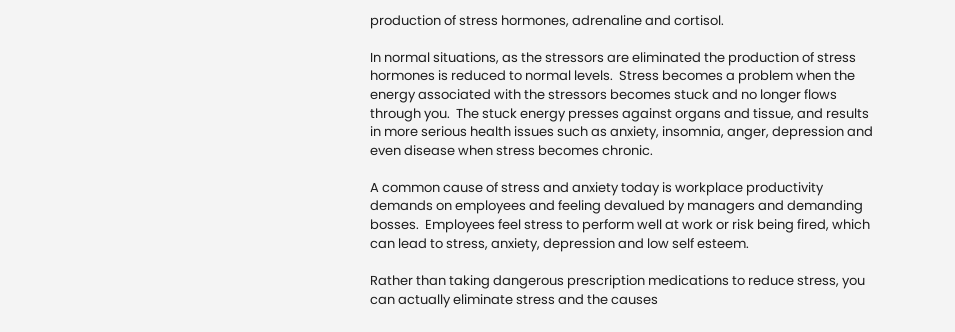production of stress hormones, adrenaline and cortisol.

In normal situations, as the stressors are eliminated the production of stress hormones is reduced to normal levels.  Stress becomes a problem when the energy associated with the stressors becomes stuck and no longer flows through you.  The stuck energy presses against organs and tissue, and results in more serious health issues such as anxiety, insomnia, anger, depression and even disease when stress becomes chronic.

A common cause of stress and anxiety today is workplace productivity demands on employees and feeling devalued by managers and demanding bosses.  Employees feel stress to perform well at work or risk being fired, which can lead to stress, anxiety, depression and low self esteem.

Rather than taking dangerous prescription medications to reduce stress, you can actually eliminate stress and the causes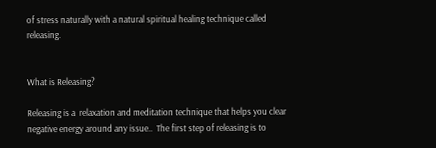of stress naturally with a natural spiritual healing technique called releasing.


What is Releasing?

Releasing is a  relaxation and meditation technique that helps you clear negative energy around any issue..  The first step of releasing is to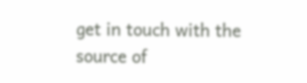get in touch with the source of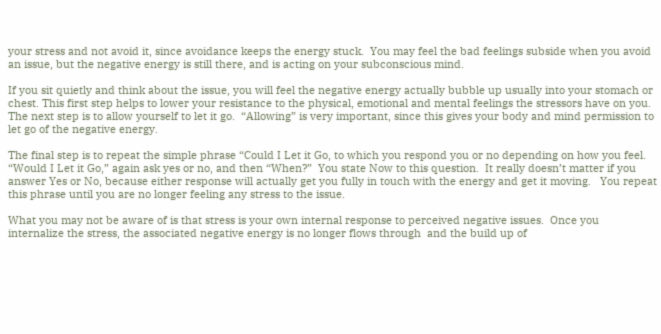your stress and not avoid it, since avoidance keeps the energy stuck.  You may feel the bad feelings subside when you avoid an issue, but the negative energy is still there, and is acting on your subconscious mind.

If you sit quietly and think about the issue, you will feel the negative energy actually bubble up usually into your stomach or chest. This first step helps to lower your resistance to the physical, emotional and mental feelings the stressors have on you.  The next step is to allow yourself to let it go.  “Allowing” is very important, since this gives your body and mind permission to let go of the negative energy.

The final step is to repeat the simple phrase “Could I Let it Go, to which you respond you or no depending on how you feel.  “Would I Let it Go,” again ask yes or no, and then “When?”  You state Now to this question.  It really doesn’t matter if you answer Yes or No, because either response will actually get you fully in touch with the energy and get it moving.   You repeat this phrase until you are no longer feeling any stress to the issue.

What you may not be aware of is that stress is your own internal response to perceived negative issues.  Once you internalize the stress, the associated negative energy is no longer flows through  and the build up of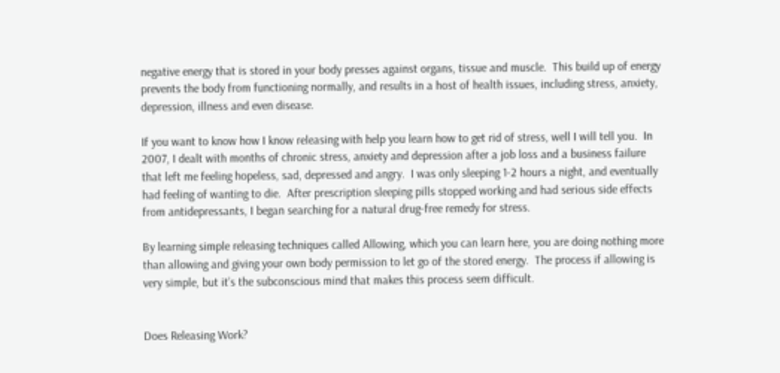negative energy that is stored in your body presses against organs, tissue and muscle.  This build up of energy prevents the body from functioning normally, and results in a host of health issues, including stress, anxiety, depression, illness and even disease.

If you want to know how I know releasing with help you learn how to get rid of stress, well I will tell you.  In 2007, I dealt with months of chronic stress, anxiety and depression after a job loss and a business failure that left me feeling hopeless, sad, depressed and angry.  I was only sleeping 1-2 hours a night, and eventually had feeling of wanting to die.  After prescription sleeping pills stopped working and had serious side effects from antidepressants, I began searching for a natural drug-free remedy for stress.

By learning simple releasing techniques called Allowing, which you can learn here, you are doing nothing more than allowing and giving your own body permission to let go of the stored energy.  The process if allowing is very simple, but it’s the subconscious mind that makes this process seem difficult.


Does Releasing Work?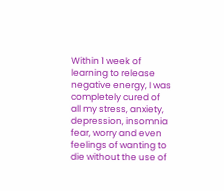Within 1 week of learning to release negative energy, I was completely cured of all my stress, anxiety, depression, insomnia fear, worry and even feelings of wanting to die without the use of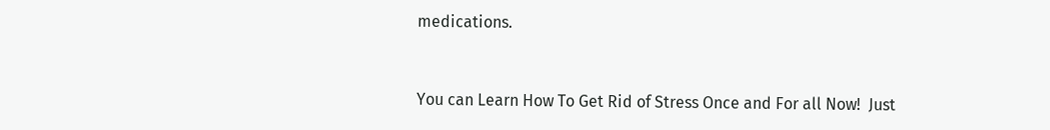medications.


You can Learn How To Get Rid of Stress Once and For all Now!  Just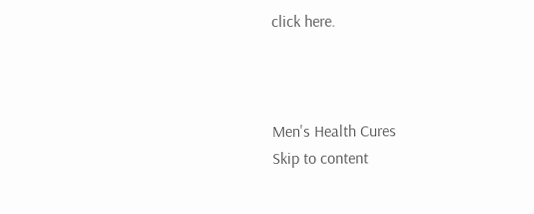click here.



Men's Health Cures
Skip to content